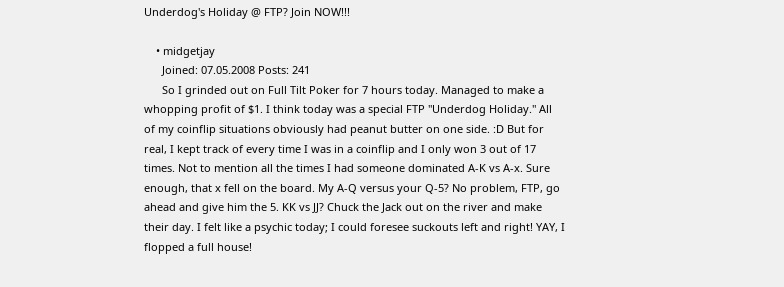Underdog's Holiday @ FTP? Join NOW!!!

    • midgetjay
      Joined: 07.05.2008 Posts: 241
      So I grinded out on Full Tilt Poker for 7 hours today. Managed to make a whopping profit of $1. I think today was a special FTP "Underdog Holiday." All of my coinflip situations obviously had peanut butter on one side. :D But for real, I kept track of every time I was in a coinflip and I only won 3 out of 17 times. Not to mention all the times I had someone dominated A-K vs A-x. Sure enough, that x fell on the board. My A-Q versus your Q-5? No problem, FTP, go ahead and give him the 5. KK vs JJ? Chuck the Jack out on the river and make their day. I felt like a psychic today; I could foresee suckouts left and right! YAY, I flopped a full house!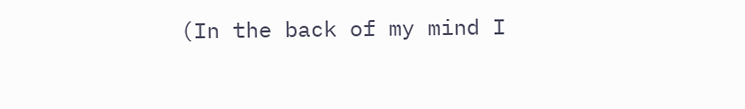(In the back of my mind I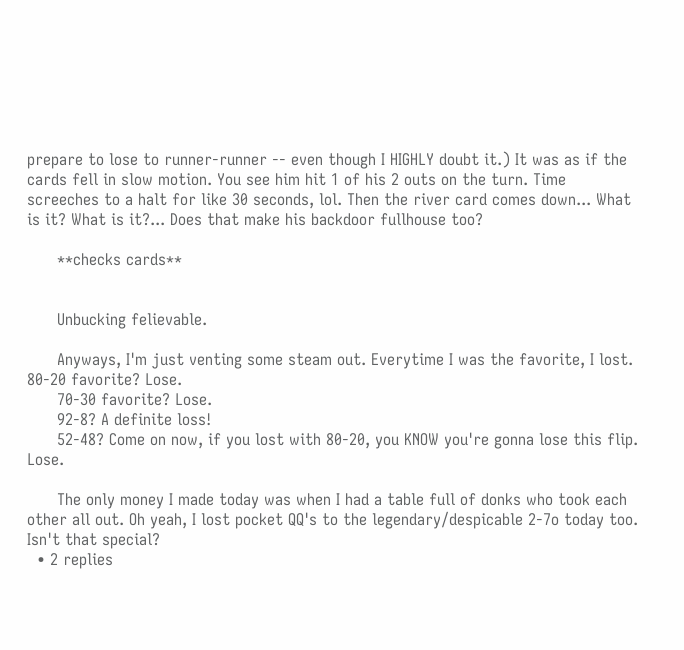prepare to lose to runner-runner -- even though I HIGHLY doubt it.) It was as if the cards fell in slow motion. You see him hit 1 of his 2 outs on the turn. Time screeches to a halt for like 30 seconds, lol. Then the river card comes down... What is it? What is it?... Does that make his backdoor fullhouse too?

      **checks cards**


      Unbucking felievable.

      Anyways, I'm just venting some steam out. Everytime I was the favorite, I lost. 80-20 favorite? Lose.
      70-30 favorite? Lose.
      92-8? A definite loss!
      52-48? Come on now, if you lost with 80-20, you KNOW you're gonna lose this flip. Lose.

      The only money I made today was when I had a table full of donks who took each other all out. Oh yeah, I lost pocket QQ's to the legendary/despicable 2-7o today too. Isn't that special?
  • 2 replies